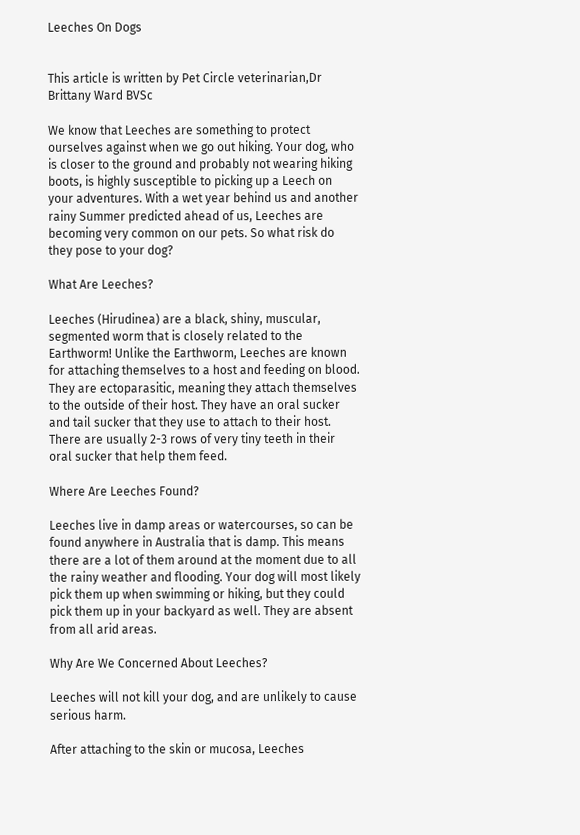Leeches On Dogs


This article is written by Pet Circle veterinarian,Dr Brittany Ward BVSc

We know that Leeches are something to protect ourselves against when we go out hiking. Your dog, who is closer to the ground and probably not wearing hiking boots, is highly susceptible to picking up a Leech on your adventures. With a wet year behind us and another rainy Summer predicted ahead of us, Leeches are becoming very common on our pets. So what risk do they pose to your dog?

What Are Leeches?

Leeches (Hirudinea) are a black, shiny, muscular, segmented worm that is closely related to the Earthworm! Unlike the Earthworm, Leeches are known for attaching themselves to a host and feeding on blood. They are ectoparasitic, meaning they attach themselves to the outside of their host. They have an oral sucker and tail sucker that they use to attach to their host. There are usually 2-3 rows of very tiny teeth in their oral sucker that help them feed.

Where Are Leeches Found?

Leeches live in damp areas or watercourses, so can be found anywhere in Australia that is damp. This means there are a lot of them around at the moment due to all the rainy weather and flooding. Your dog will most likely pick them up when swimming or hiking, but they could pick them up in your backyard as well. They are absent from all arid areas.

Why Are We Concerned About Leeches?

Leeches will not kill your dog, and are unlikely to cause serious harm.

After attaching to the skin or mucosa, Leeches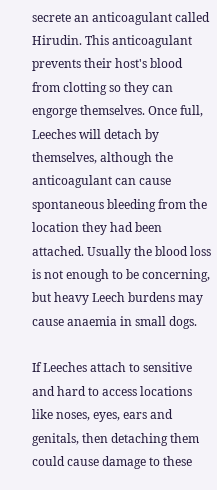secrete an anticoagulant called Hirudin. This anticoagulant prevents their host's blood from clotting so they can engorge themselves. Once full, Leeches will detach by themselves, although the anticoagulant can cause spontaneous bleeding from the location they had been attached. Usually the blood loss is not enough to be concerning, but heavy Leech burdens may cause anaemia in small dogs.

If Leeches attach to sensitive and hard to access locations like noses, eyes, ears and genitals, then detaching them could cause damage to these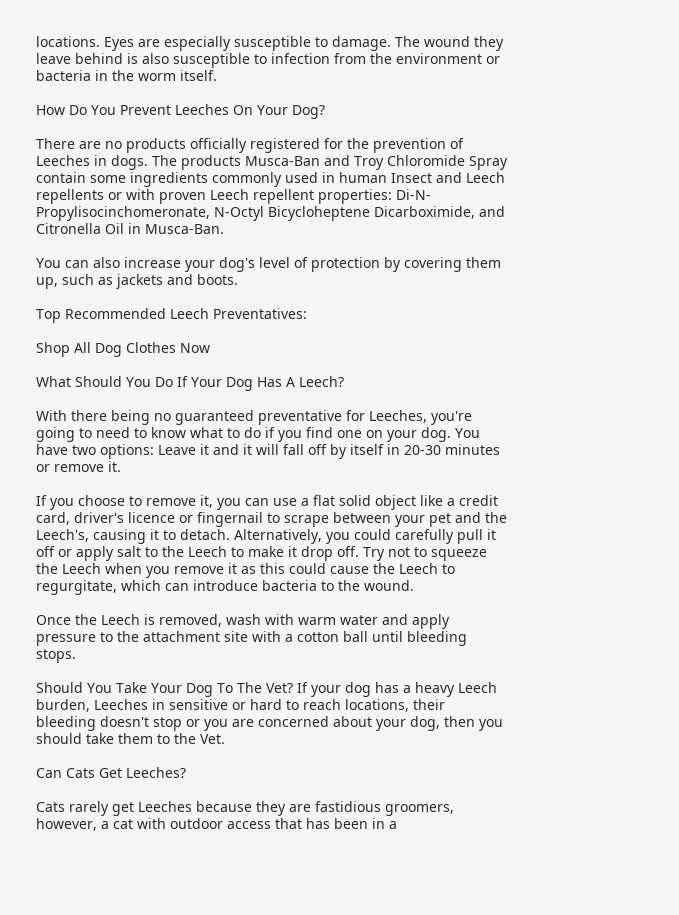locations. Eyes are especially susceptible to damage. The wound they leave behind is also susceptible to infection from the environment or bacteria in the worm itself.

How Do You Prevent Leeches On Your Dog?

There are no products officially registered for the prevention of Leeches in dogs. The products Musca-Ban and Troy Chloromide Spray contain some ingredients commonly used in human Insect and Leech repellents or with proven Leech repellent properties: Di-N-Propylisocinchomeronate, N-Octyl Bicycloheptene Dicarboximide, and Citronella Oil in Musca-Ban.

You can also increase your dog's level of protection by covering them up, such as jackets and boots.

Top Recommended Leech Preventatives:

Shop All Dog Clothes Now

What Should You Do If Your Dog Has A Leech?

With there being no guaranteed preventative for Leeches, you're going to need to know what to do if you find one on your dog. You have two options: Leave it and it will fall off by itself in 20-30 minutes or remove it.

If you choose to remove it, you can use a flat solid object like a credit card, driver's licence or fingernail to scrape between your pet and the Leech's, causing it to detach. Alternatively, you could carefully pull it off or apply salt to the Leech to make it drop off. Try not to squeeze the Leech when you remove it as this could cause the Leech to regurgitate, which can introduce bacteria to the wound.

Once the Leech is removed, wash with warm water and apply pressure to the attachment site with a cotton ball until bleeding stops.

Should You Take Your Dog To The Vet? If your dog has a heavy Leech burden, Leeches in sensitive or hard to reach locations, their bleeding doesn't stop or you are concerned about your dog, then you should take them to the Vet.

Can Cats Get Leeches?

Cats rarely get Leeches because they are fastidious groomers, however, a cat with outdoor access that has been in a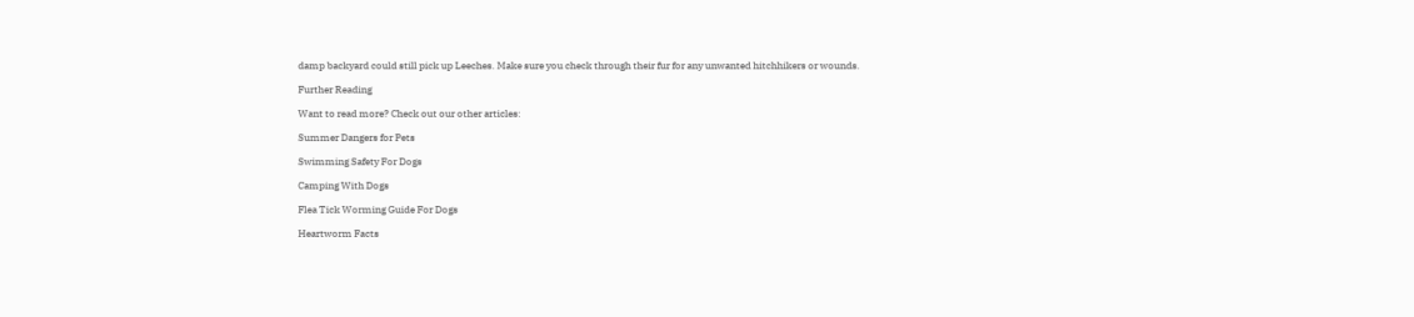damp backyard could still pick up Leeches. Make sure you check through their fur for any unwanted hitchhikers or wounds.

Further Reading

Want to read more? Check out our other articles:

Summer Dangers for Pets

Swimming Safety For Dogs

Camping With Dogs

Flea Tick Worming Guide For Dogs

Heartworm Facts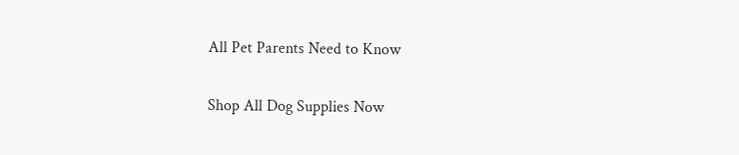All Pet Parents Need to Know

Shop All Dog Supplies Now